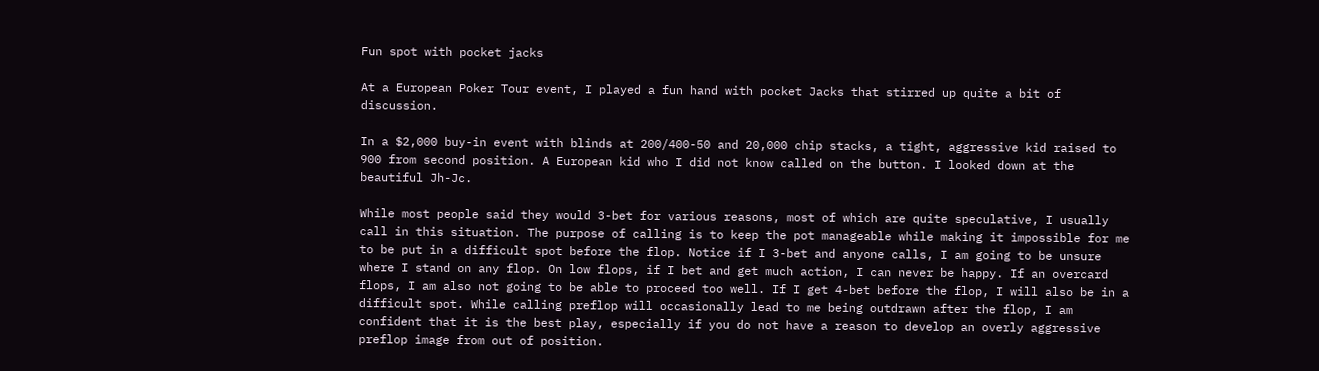Fun spot with pocket jacks

At a European Poker Tour event, I played a fun hand with pocket Jacks that stirred up quite a bit of discussion.

In a $2,000 buy-in event with blinds at 200/400-50 and 20,000 chip stacks, a tight, aggressive kid raised to 900 from second position. A European kid who I did not know called on the button. I looked down at the beautiful Jh-Jc.

While most people said they would 3-bet for various reasons, most of which are quite speculative, I usually call in this situation. The purpose of calling is to keep the pot manageable while making it impossible for me to be put in a difficult spot before the flop. Notice if I 3-bet and anyone calls, I am going to be unsure where I stand on any flop. On low flops, if I bet and get much action, I can never be happy. If an overcard flops, I am also not going to be able to proceed too well. If I get 4-bet before the flop, I will also be in a difficult spot. While calling preflop will occasionally lead to me being outdrawn after the flop, I am confident that it is the best play, especially if you do not have a reason to develop an overly aggressive preflop image from out of position.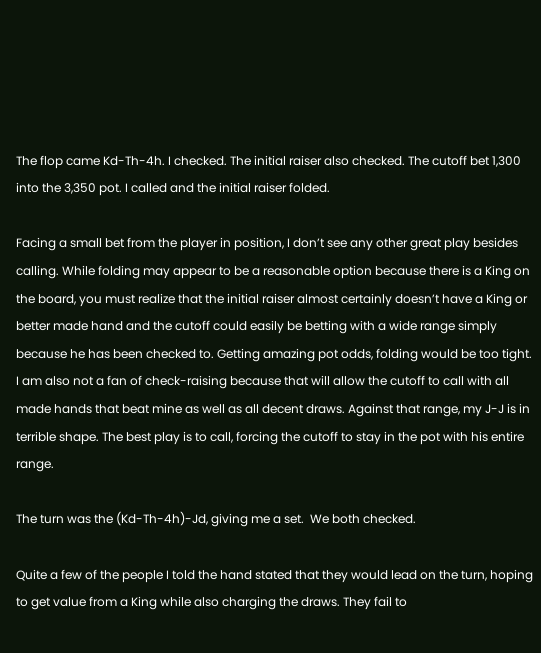The flop came Kd-Th-4h. I checked. The initial raiser also checked. The cutoff bet 1,300 into the 3,350 pot. I called and the initial raiser folded.

Facing a small bet from the player in position, I don’t see any other great play besides calling. While folding may appear to be a reasonable option because there is a King on the board, you must realize that the initial raiser almost certainly doesn’t have a King or better made hand and the cutoff could easily be betting with a wide range simply because he has been checked to. Getting amazing pot odds, folding would be too tight. I am also not a fan of check-raising because that will allow the cutoff to call with all made hands that beat mine as well as all decent draws. Against that range, my J-J is in terrible shape. The best play is to call, forcing the cutoff to stay in the pot with his entire range.

The turn was the (Kd-Th-4h)-Jd, giving me a set.  We both checked.

Quite a few of the people I told the hand stated that they would lead on the turn, hoping to get value from a King while also charging the draws. They fail to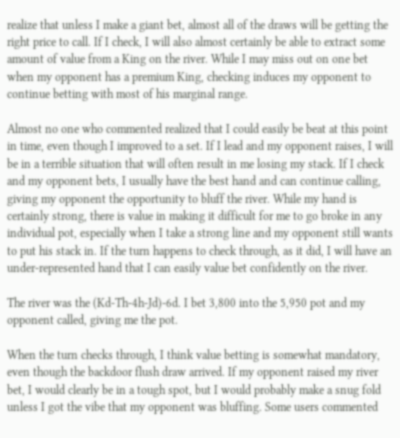realize that unless I make a giant bet, almost all of the draws will be getting the right price to call. If I check, I will also almost certainly be able to extract some amount of value from a King on the river. While I may miss out on one bet when my opponent has a premium King, checking induces my opponent to continue betting with most of his marginal range.

Almost no one who commented realized that I could easily be beat at this point in time, even though I improved to a set. If I lead and my opponent raises, I will be in a terrible situation that will often result in me losing my stack. If I check and my opponent bets, I usually have the best hand and can continue calling, giving my opponent the opportunity to bluff the river. While my hand is certainly strong, there is value in making it difficult for me to go broke in any individual pot, especially when I take a strong line and my opponent still wants to put his stack in. If the turn happens to check through, as it did, I will have an under-represented hand that I can easily value bet confidently on the river.

The river was the (Kd-Th-4h-Jd)-6d. I bet 3,800 into the 5,950 pot and my opponent called, giving me the pot.

When the turn checks through, I think value betting is somewhat mandatory, even though the backdoor flush draw arrived. If my opponent raised my river bet, I would clearly be in a tough spot, but I would probably make a snug fold unless I got the vibe that my opponent was bluffing. Some users commented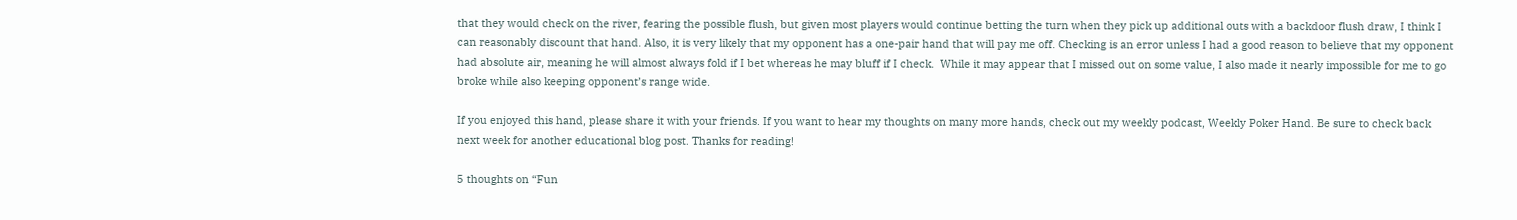that they would check on the river, fearing the possible flush, but given most players would continue betting the turn when they pick up additional outs with a backdoor flush draw, I think I can reasonably discount that hand. Also, it is very likely that my opponent has a one-pair hand that will pay me off. Checking is an error unless I had a good reason to believe that my opponent had absolute air, meaning he will almost always fold if I bet whereas he may bluff if I check.  While it may appear that I missed out on some value, I also made it nearly impossible for me to go broke while also keeping opponent’s range wide.

If you enjoyed this hand, please share it with your friends. If you want to hear my thoughts on many more hands, check out my weekly podcast, Weekly Poker Hand. Be sure to check back next week for another educational blog post. Thanks for reading!

5 thoughts on “Fun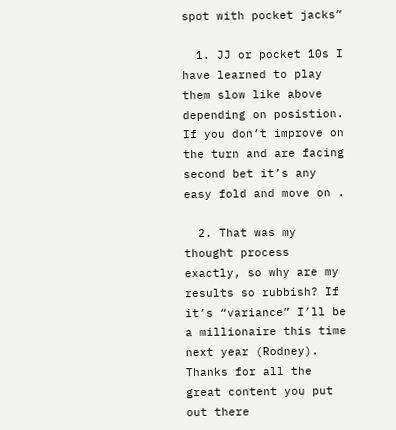spot with pocket jacks”

  1. JJ or pocket 10s I have learned to play them slow like above depending on posistion. If you don’t improve on the turn and are facing second bet it’s any easy fold and move on .

  2. That was my thought process exactly, so why are my results so rubbish? If it’s “variance” I’ll be a millionaire this time next year (Rodney). Thanks for all the great content you put out there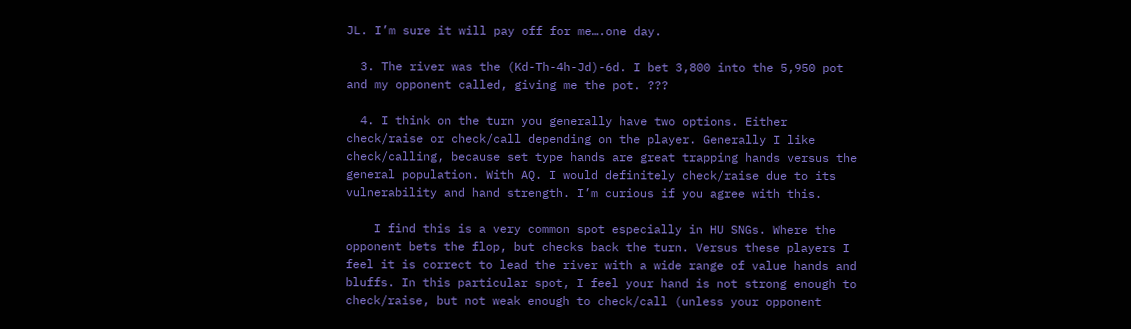JL. I’m sure it will pay off for me….one day.

  3. The river was the (Kd-Th-4h-Jd)-6d. I bet 3,800 into the 5,950 pot and my opponent called, giving me the pot. ???

  4. I think on the turn you generally have two options. Either check/raise or check/call depending on the player. Generally I like check/calling, because set type hands are great trapping hands versus the general population. With AQ. I would definitely check/raise due to its vulnerability and hand strength. I’m curious if you agree with this.

    I find this is a very common spot especially in HU SNGs. Where the opponent bets the flop, but checks back the turn. Versus these players I feel it is correct to lead the river with a wide range of value hands and bluffs. In this particular spot, I feel your hand is not strong enough to check/raise, but not weak enough to check/call (unless your opponent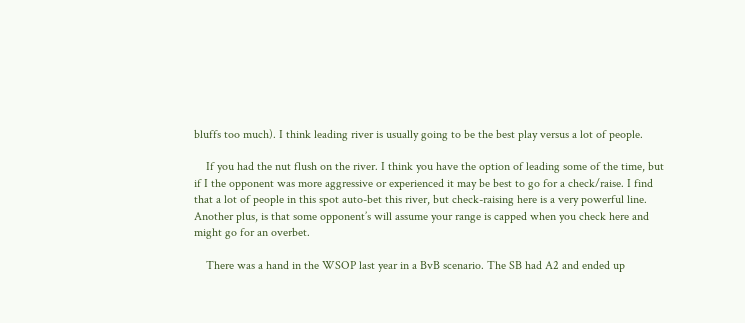bluffs too much). I think leading river is usually going to be the best play versus a lot of people.

    If you had the nut flush on the river. I think you have the option of leading some of the time, but if I the opponent was more aggressive or experienced it may be best to go for a check/raise. I find that a lot of people in this spot auto-bet this river, but check-raising here is a very powerful line. Another plus, is that some opponent’s will assume your range is capped when you check here and might go for an overbet.

    There was a hand in the WSOP last year in a BvB scenario. The SB had A2 and ended up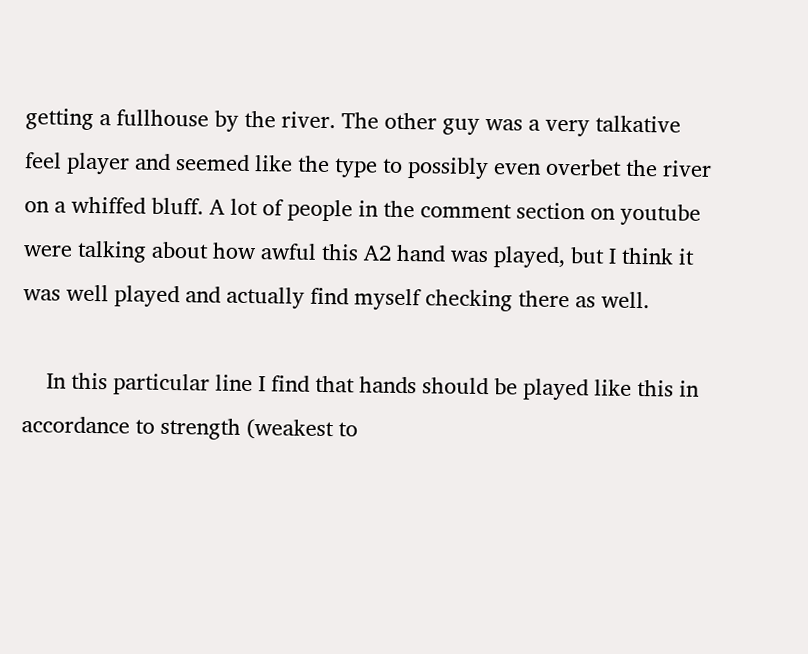getting a fullhouse by the river. The other guy was a very talkative feel player and seemed like the type to possibly even overbet the river on a whiffed bluff. A lot of people in the comment section on youtube were talking about how awful this A2 hand was played, but I think it was well played and actually find myself checking there as well.

    In this particular line I find that hands should be played like this in accordance to strength (weakest to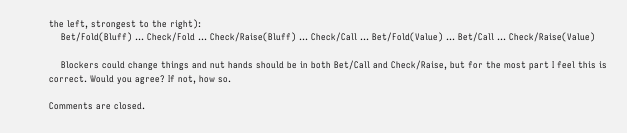the left, strongest to the right):
    Bet/Fold(Bluff) … Check/Fold … Check/Raise(Bluff) … Check/Call … Bet/Fold(Value) … Bet/Call … Check/Raise(Value)

    Blockers could change things and nut hands should be in both Bet/Call and Check/Raise, but for the most part I feel this is correct. Would you agree? If not, how so.

Comments are closed.